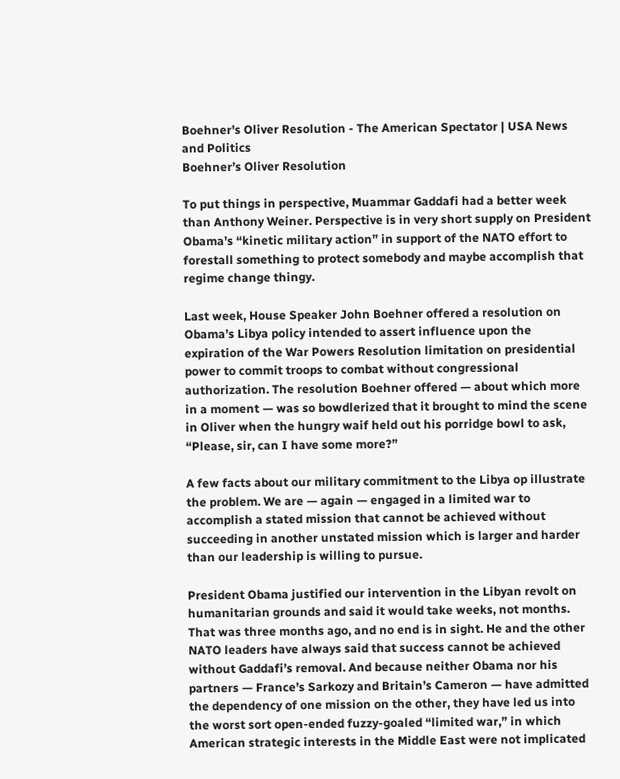Boehner's Oliver Resolution - The American Spectator | USA News and Politics
Boehner’s Oliver Resolution

To put things in perspective, Muammar Gaddafi had a better week than Anthony Weiner. Perspective is in very short supply on President Obama’s “kinetic military action” in support of the NATO effort to forestall something to protect somebody and maybe accomplish that regime change thingy.

Last week, House Speaker John Boehner offered a resolution on Obama’s Libya policy intended to assert influence upon the expiration of the War Powers Resolution limitation on presidential power to commit troops to combat without congressional authorization. The resolution Boehner offered — about which more in a moment — was so bowdlerized that it brought to mind the scene in Oliver when the hungry waif held out his porridge bowl to ask, “Please, sir, can I have some more?”

A few facts about our military commitment to the Libya op illustrate the problem. We are — again — engaged in a limited war to accomplish a stated mission that cannot be achieved without succeeding in another unstated mission which is larger and harder than our leadership is willing to pursue.

President Obama justified our intervention in the Libyan revolt on humanitarian grounds and said it would take weeks, not months. That was three months ago, and no end is in sight. He and the other NATO leaders have always said that success cannot be achieved without Gaddafi’s removal. And because neither Obama nor his partners — France’s Sarkozy and Britain’s Cameron — have admitted the dependency of one mission on the other, they have led us into the worst sort open-ended fuzzy-goaled “limited war,” in which American strategic interests in the Middle East were not implicated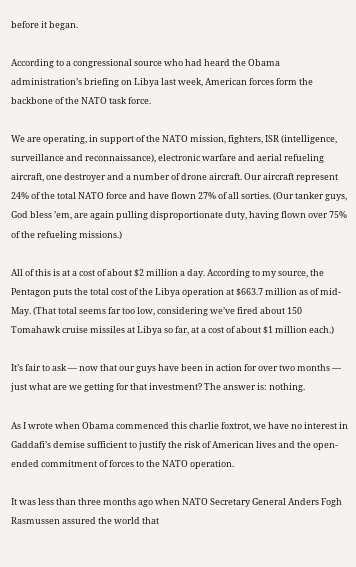before it began.

According to a congressional source who had heard the Obama administration’s briefing on Libya last week, American forces form the backbone of the NATO task force.

We are operating, in support of the NATO mission, fighters, ISR (intelligence, surveillance and reconnaissance), electronic warfare and aerial refueling aircraft, one destroyer and a number of drone aircraft. Our aircraft represent 24% of the total NATO force and have flown 27% of all sorties. (Our tanker guys, God bless ’em, are again pulling disproportionate duty, having flown over 75% of the refueling missions.)

All of this is at a cost of about $2 million a day. According to my source, the Pentagon puts the total cost of the Libya operation at $663.7 million as of mid-May. (That total seems far too low, considering we’ve fired about 150 Tomahawk cruise missiles at Libya so far, at a cost of about $1 million each.)

It’s fair to ask — now that our guys have been in action for over two months — just what are we getting for that investment? The answer is: nothing.

As I wrote when Obama commenced this charlie foxtrot, we have no interest in Gaddafi’s demise sufficient to justify the risk of American lives and the open-ended commitment of forces to the NATO operation.

It was less than three months ago when NATO Secretary General Anders Fogh Rasmussen assured the world that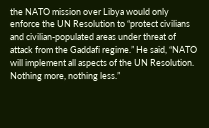the NATO mission over Libya would only enforce the UN Resolution to “protect civilians and civilian-populated areas under threat of attack from the Gaddafi regime.” He said, “NATO will implement all aspects of the UN Resolution. Nothing more, nothing less.”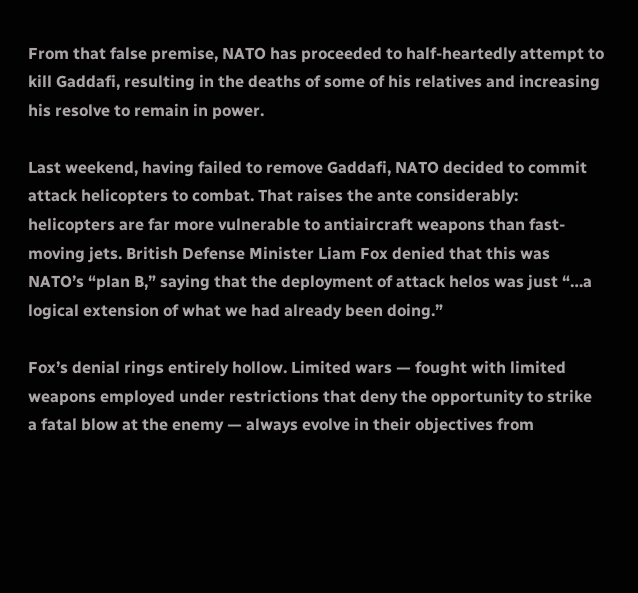From that false premise, NATO has proceeded to half-heartedly attempt to kill Gaddafi, resulting in the deaths of some of his relatives and increasing his resolve to remain in power.

Last weekend, having failed to remove Gaddafi, NATO decided to commit attack helicopters to combat. That raises the ante considerably: helicopters are far more vulnerable to antiaircraft weapons than fast-moving jets. British Defense Minister Liam Fox denied that this was NATO’s “plan B,” saying that the deployment of attack helos was just “…a logical extension of what we had already been doing.”

Fox’s denial rings entirely hollow. Limited wars — fought with limited weapons employed under restrictions that deny the opportunity to strike a fatal blow at the enemy — always evolve in their objectives from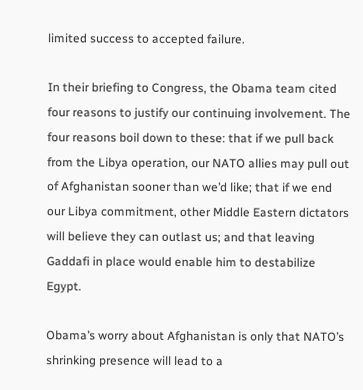limited success to accepted failure.

In their briefing to Congress, the Obama team cited four reasons to justify our continuing involvement. The four reasons boil down to these: that if we pull back from the Libya operation, our NATO allies may pull out of Afghanistan sooner than we’d like; that if we end our Libya commitment, other Middle Eastern dictators will believe they can outlast us; and that leaving Gaddafi in place would enable him to destabilize Egypt.

Obama’s worry about Afghanistan is only that NATO’s shrinking presence will lead to a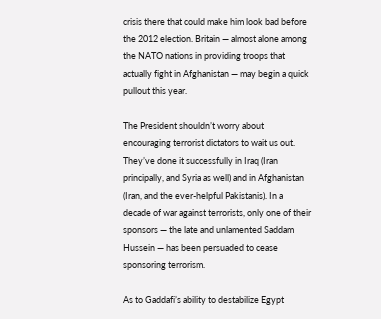crisis there that could make him look bad before the 2012 election. Britain — almost alone among the NATO nations in providing troops that actually fight in Afghanistan — may begin a quick pullout this year.

The President shouldn’t worry about encouraging terrorist dictators to wait us out. They’ve done it successfully in Iraq (Iran principally, and Syria as well) and in Afghanistan (Iran, and the ever-helpful Pakistanis). In a decade of war against terrorists, only one of their sponsors — the late and unlamented Saddam Hussein — has been persuaded to cease sponsoring terrorism.

As to Gaddafi’s ability to destabilize Egypt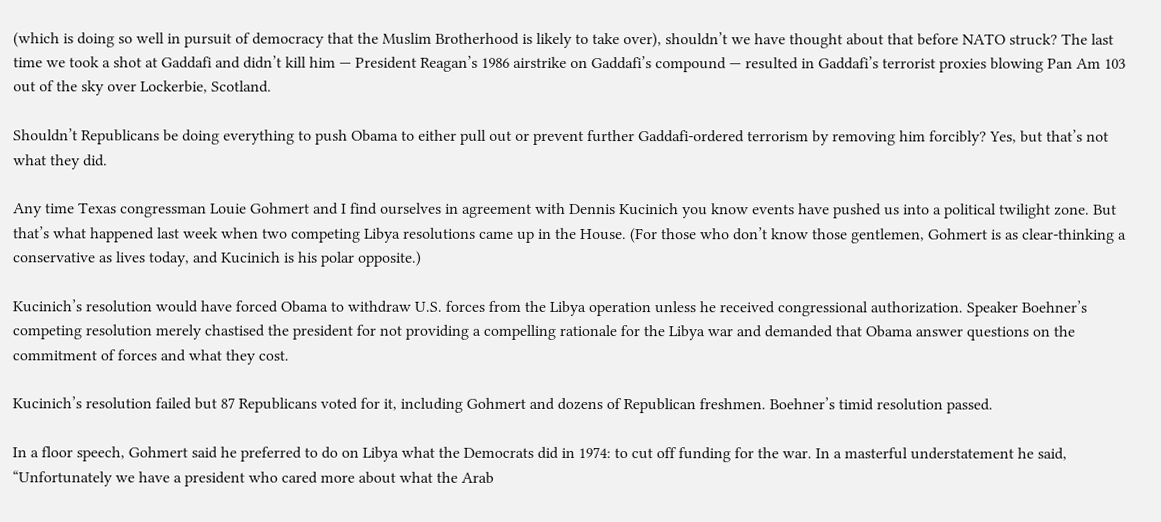(which is doing so well in pursuit of democracy that the Muslim Brotherhood is likely to take over), shouldn’t we have thought about that before NATO struck? The last time we took a shot at Gaddafi and didn’t kill him — President Reagan’s 1986 airstrike on Gaddafi’s compound — resulted in Gaddafi’s terrorist proxies blowing Pan Am 103 out of the sky over Lockerbie, Scotland.

Shouldn’t Republicans be doing everything to push Obama to either pull out or prevent further Gaddafi-ordered terrorism by removing him forcibly? Yes, but that’s not what they did.

Any time Texas congressman Louie Gohmert and I find ourselves in agreement with Dennis Kucinich you know events have pushed us into a political twilight zone. But that’s what happened last week when two competing Libya resolutions came up in the House. (For those who don’t know those gentlemen, Gohmert is as clear-thinking a conservative as lives today, and Kucinich is his polar opposite.)

Kucinich’s resolution would have forced Obama to withdraw U.S. forces from the Libya operation unless he received congressional authorization. Speaker Boehner’s competing resolution merely chastised the president for not providing a compelling rationale for the Libya war and demanded that Obama answer questions on the commitment of forces and what they cost.

Kucinich’s resolution failed but 87 Republicans voted for it, including Gohmert and dozens of Republican freshmen. Boehner’s timid resolution passed.

In a floor speech, Gohmert said he preferred to do on Libya what the Democrats did in 1974: to cut off funding for the war. In a masterful understatement he said, “Unfortunately we have a president who cared more about what the Arab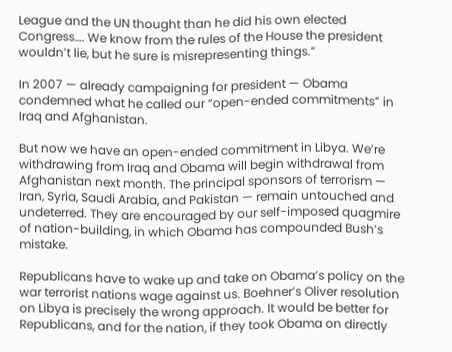League and the UN thought than he did his own elected Congress…. We know from the rules of the House the president wouldn’t lie, but he sure is misrepresenting things.”

In 2007 — already campaigning for president — Obama condemned what he called our “open-ended commitments” in Iraq and Afghanistan.

But now we have an open-ended commitment in Libya. We’re withdrawing from Iraq and Obama will begin withdrawal from Afghanistan next month. The principal sponsors of terrorism — Iran, Syria, Saudi Arabia, and Pakistan — remain untouched and undeterred. They are encouraged by our self-imposed quagmire of nation-building, in which Obama has compounded Bush’s mistake.

Republicans have to wake up and take on Obama’s policy on the war terrorist nations wage against us. Boehner’s Oliver resolution on Libya is precisely the wrong approach. It would be better for Republicans, and for the nation, if they took Obama on directly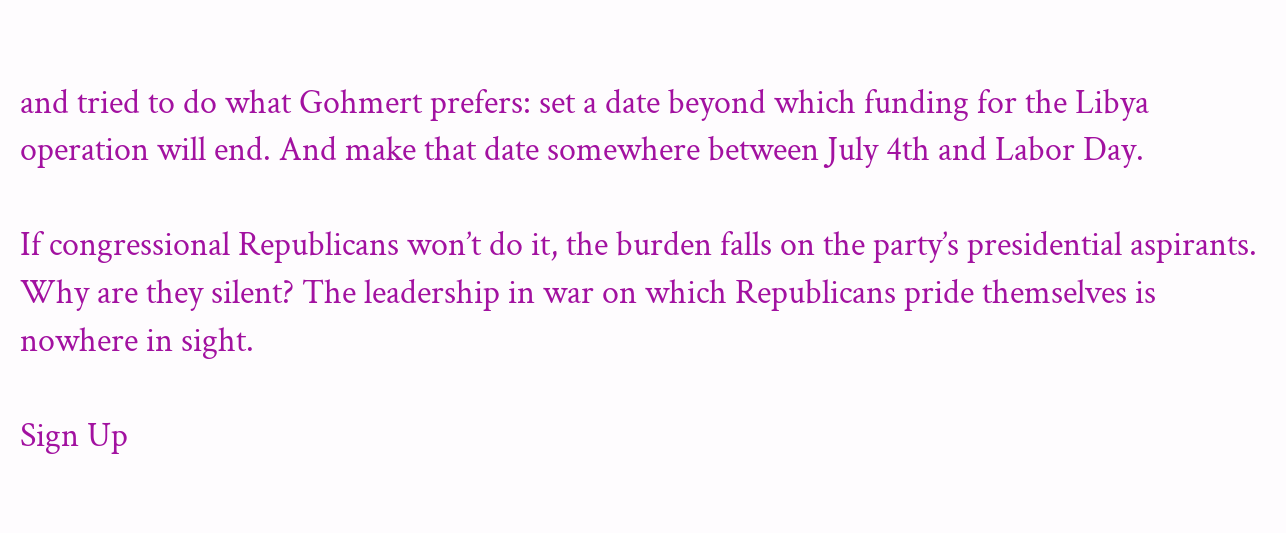and tried to do what Gohmert prefers: set a date beyond which funding for the Libya operation will end. And make that date somewhere between July 4th and Labor Day.

If congressional Republicans won’t do it, the burden falls on the party’s presidential aspirants. Why are they silent? The leadership in war on which Republicans pride themselves is nowhere in sight.

Sign Up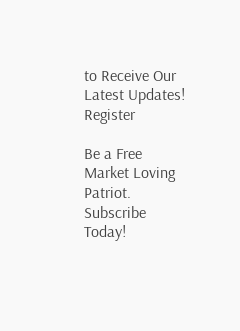to Receive Our Latest Updates! Register

Be a Free Market Loving Patriot. Subscribe Today!